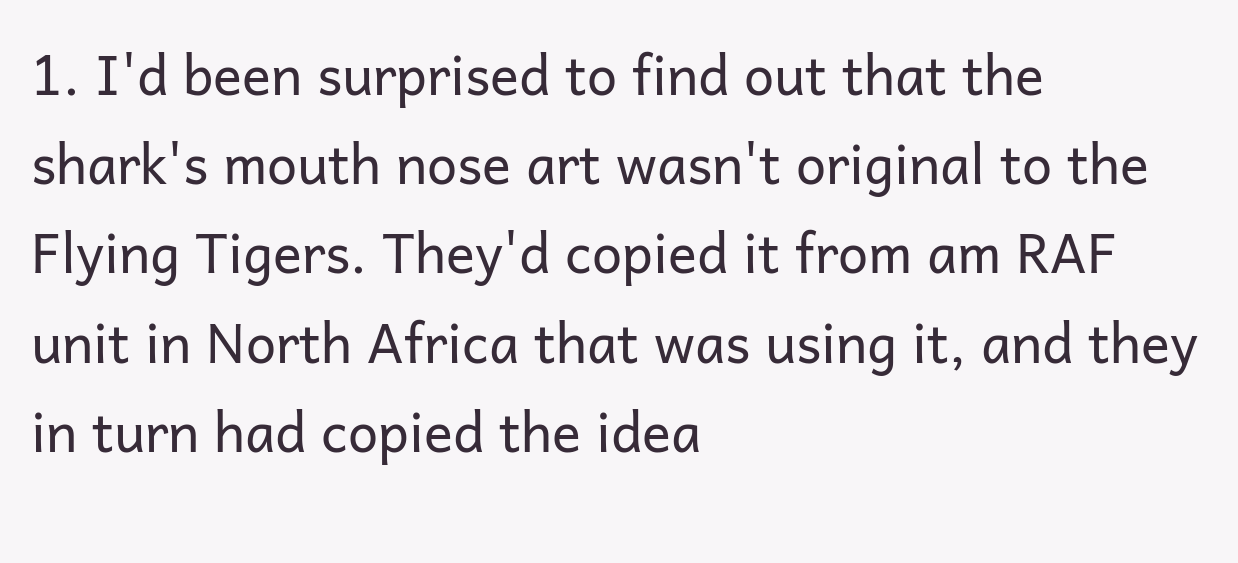1. I'd been surprised to find out that the shark's mouth nose art wasn't original to the Flying Tigers. They'd copied it from am RAF unit in North Africa that was using it, and they in turn had copied the idea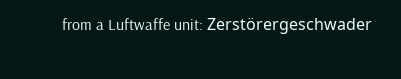from a Luftwaffe unit: Zerstörergeschwader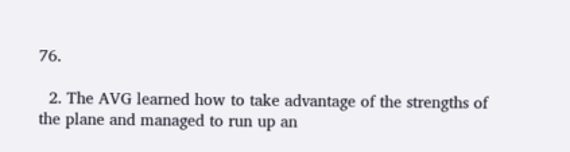76.

  2. The AVG learned how to take advantage of the strengths of the plane and managed to run up an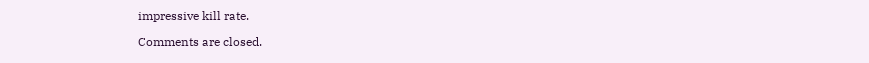impressive kill rate.

Comments are closed.